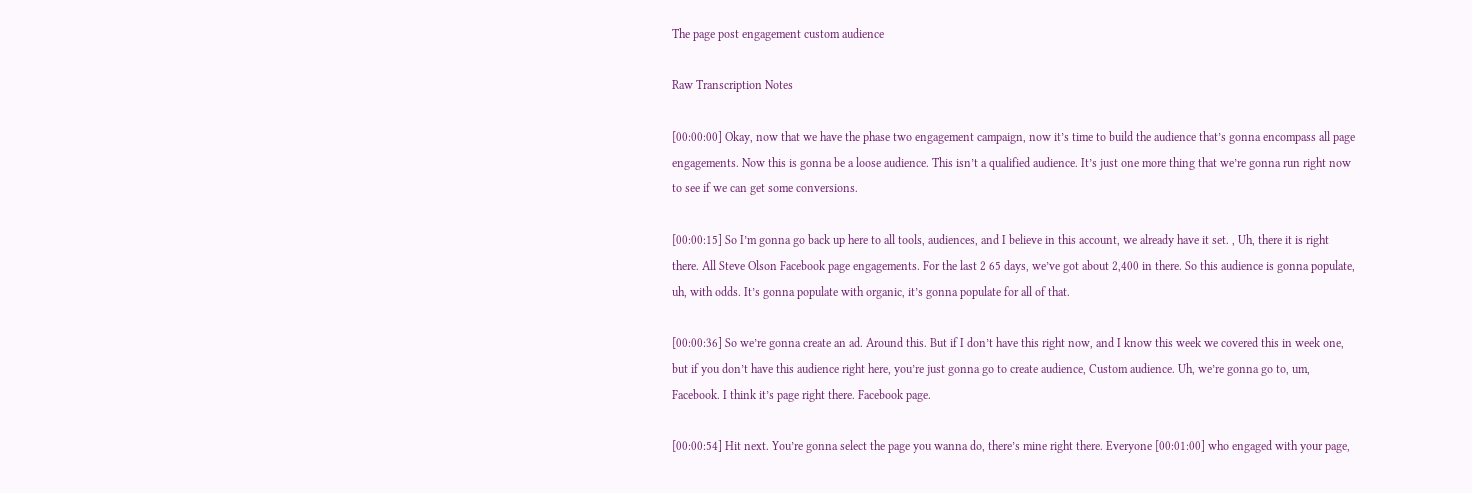The page post engagement custom audience

Raw Transcription Notes

[00:00:00] Okay, now that we have the phase two engagement campaign, now it’s time to build the audience that’s gonna encompass all page engagements. Now this is gonna be a loose audience. This isn’t a qualified audience. It’s just one more thing that we’re gonna run right now to see if we can get some conversions.

[00:00:15] So I’m gonna go back up here to all tools, audiences, and I believe in this account, we already have it set. , Uh, there it is right there. All Steve Olson Facebook page engagements. For the last 2 65 days, we’ve got about 2,400 in there. So this audience is gonna populate, uh, with odds. It’s gonna populate with organic, it’s gonna populate for all of that.

[00:00:36] So we’re gonna create an ad. Around this. But if I don’t have this right now, and I know this week we covered this in week one, but if you don’t have this audience right here, you’re just gonna go to create audience, Custom audience. Uh, we’re gonna go to, um, Facebook. I think it’s page right there. Facebook page.

[00:00:54] Hit next. You’re gonna select the page you wanna do, there’s mine right there. Everyone [00:01:00] who engaged with your page,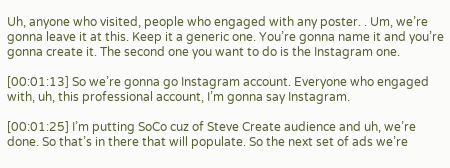Uh, anyone who visited, people who engaged with any poster. . Um, we’re gonna leave it at this. Keep it a generic one. You’re gonna name it and you’re gonna create it. The second one you want to do is the Instagram one.

[00:01:13] So we’re gonna go Instagram account. Everyone who engaged with, uh, this professional account, I’m gonna say Instagram.

[00:01:25] I’m putting SoCo cuz of Steve Create audience and uh, we’re done. So that’s in there that will populate. So the next set of ads we’re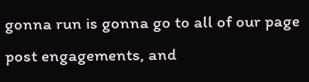gonna run is gonna go to all of our page post engagements, and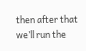then after that we’ll run the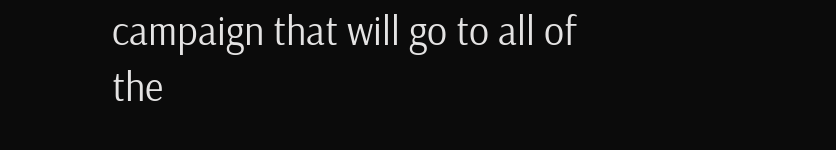campaign that will go to all of the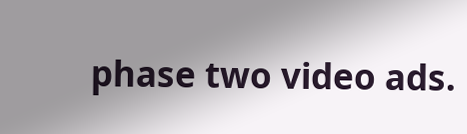phase two video ads.